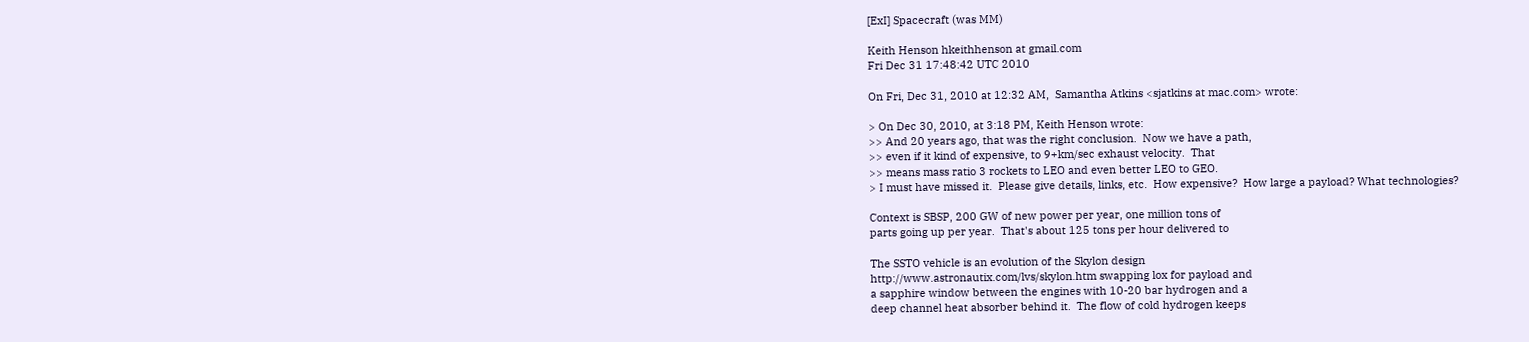[ExI] Spacecraft (was MM)

Keith Henson hkeithhenson at gmail.com
Fri Dec 31 17:48:42 UTC 2010

On Fri, Dec 31, 2010 at 12:32 AM,  Samantha Atkins <sjatkins at mac.com> wrote:

> On Dec 30, 2010, at 3:18 PM, Keith Henson wrote:
>> And 20 years ago, that was the right conclusion.  Now we have a path,
>> even if it kind of expensive, to 9+km/sec exhaust velocity.  That
>> means mass ratio 3 rockets to LEO and even better LEO to GEO.
> I must have missed it.  Please give details, links, etc.  How expensive?  How large a payload? What technologies?

Context is SBSP, 200 GW of new power per year, one million tons of
parts going up per year.  That's about 125 tons per hour delivered to

The SSTO vehicle is an evolution of the Skylon design
http://www.astronautix.com/lvs/skylon.htm swapping lox for payload and
a sapphire window between the engines with 10-20 bar hydrogen and a
deep channel heat absorber behind it.  The flow of cold hydrogen keeps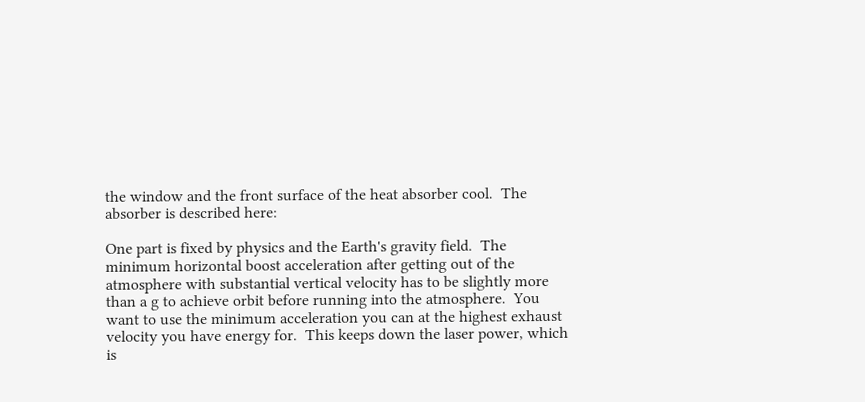the window and the front surface of the heat absorber cool.  The
absorber is described here:

One part is fixed by physics and the Earth's gravity field.  The
minimum horizontal boost acceleration after getting out of the
atmosphere with substantial vertical velocity has to be slightly more
than a g to achieve orbit before running into the atmosphere.  You
want to use the minimum acceleration you can at the highest exhaust
velocity you have energy for.  This keeps down the laser power, which
is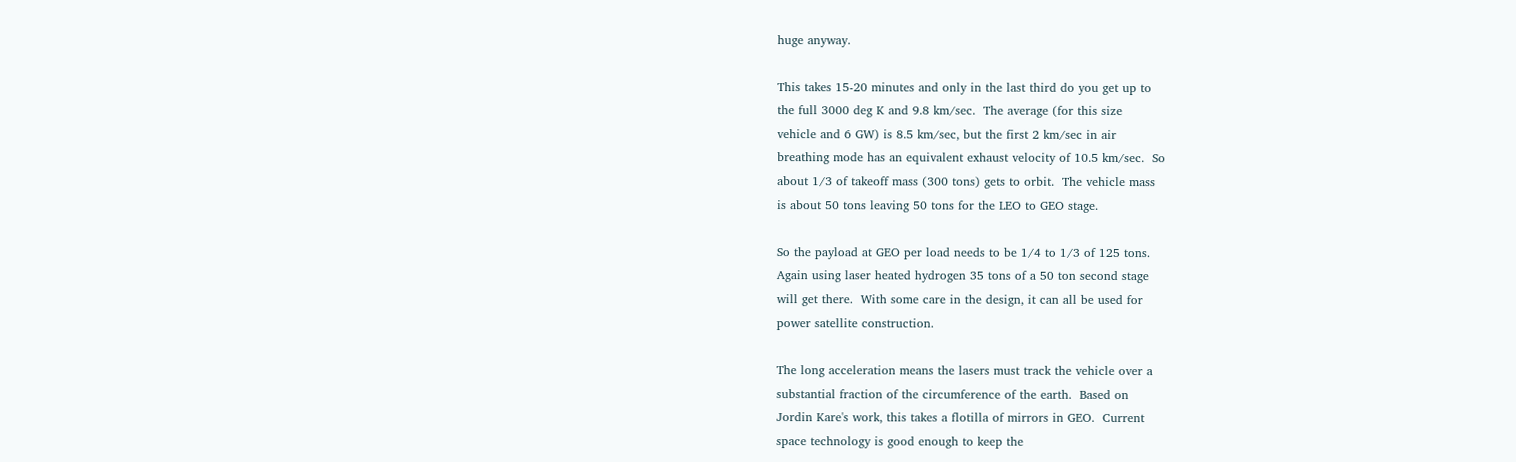huge anyway.

This takes 15-20 minutes and only in the last third do you get up to
the full 3000 deg K and 9.8 km/sec.  The average (for this size
vehicle and 6 GW) is 8.5 km/sec, but the first 2 km/sec in air
breathing mode has an equivalent exhaust velocity of 10.5 km/sec.  So
about 1/3 of takeoff mass (300 tons) gets to orbit.  The vehicle mass
is about 50 tons leaving 50 tons for the LEO to GEO stage.

So the payload at GEO per load needs to be 1/4 to 1/3 of 125 tons.
Again using laser heated hydrogen 35 tons of a 50 ton second stage
will get there.  With some care in the design, it can all be used for
power satellite construction.

The long acceleration means the lasers must track the vehicle over a
substantial fraction of the circumference of the earth.  Based on
Jordin Kare's work, this takes a flotilla of mirrors in GEO.  Current
space technology is good enough to keep the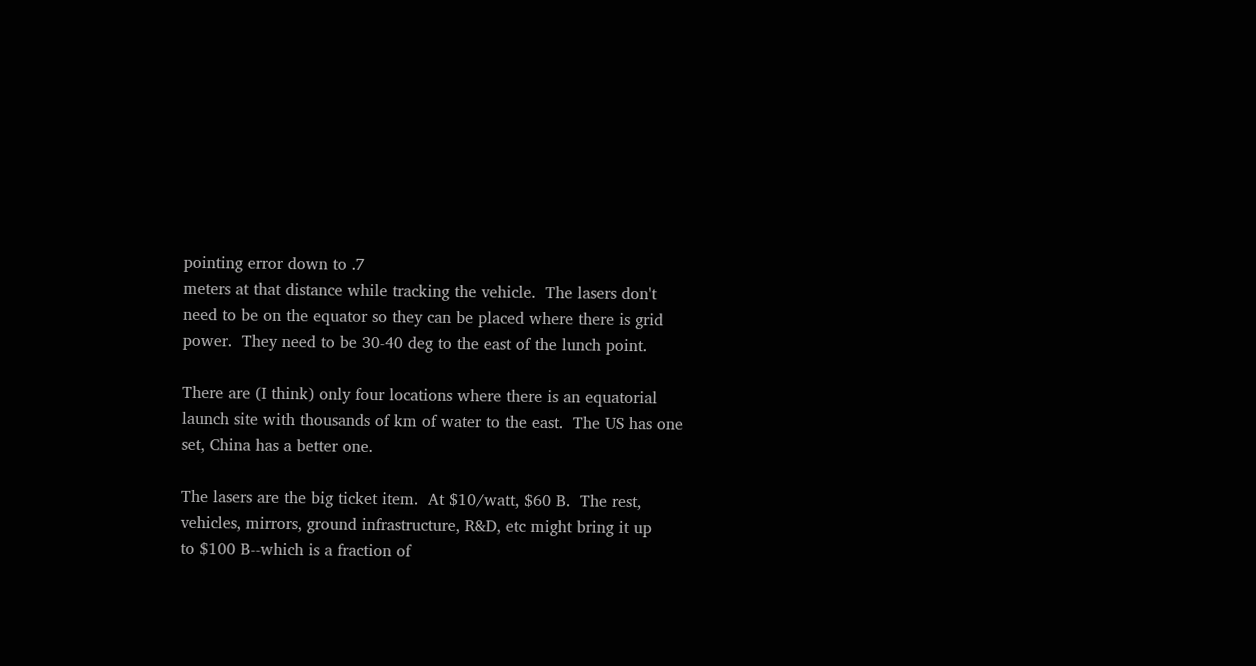pointing error down to .7
meters at that distance while tracking the vehicle.  The lasers don't
need to be on the equator so they can be placed where there is grid
power.  They need to be 30-40 deg to the east of the lunch point.

There are (I think) only four locations where there is an equatorial
launch site with thousands of km of water to the east.  The US has one
set, China has a better one.

The lasers are the big ticket item.  At $10/watt, $60 B.  The rest,
vehicles, mirrors, ground infrastructure, R&D, etc might bring it up
to $100 B--which is a fraction of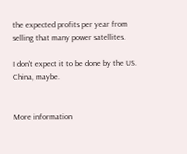the expected profits per year from
selling that many power satellites.

I don't expect it to be done by the US.  China, maybe.


More information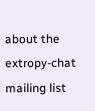about the extropy-chat mailing list